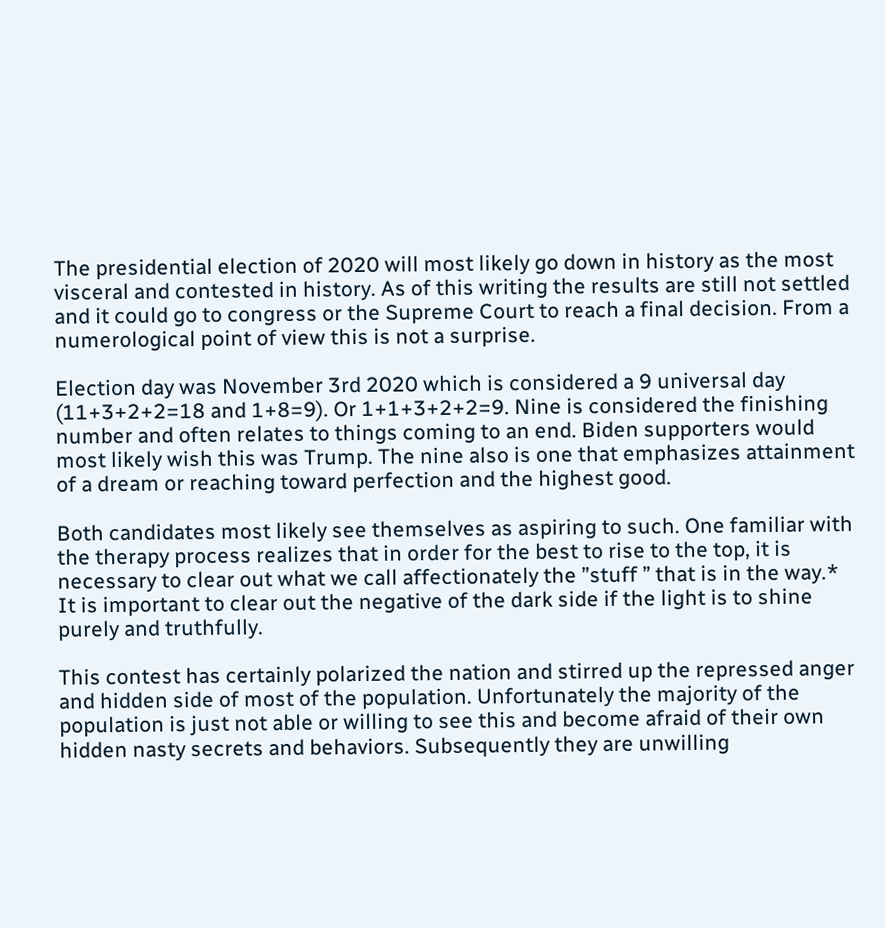The presidential election of 2020 will most likely go down in history as the most visceral and contested in history. As of this writing the results are still not settled and it could go to congress or the Supreme Court to reach a final decision. From a numerological point of view this is not a surprise.

Election day was November 3rd 2020 which is considered a 9 universal day (11+3+2+2=18 and 1+8=9). Or 1+1+3+2+2=9. Nine is considered the finishing number and often relates to things coming to an end. Biden supporters would most likely wish this was Trump. The nine also is one that emphasizes attainment of a dream or reaching toward perfection and the highest good.

Both candidates most likely see themselves as aspiring to such. One familiar with the therapy process realizes that in order for the best to rise to the top, it is necessary to clear out what we call affectionately the ”stuff ” that is in the way.* It is important to clear out the negative of the dark side if the light is to shine purely and truthfully.

This contest has certainly polarized the nation and stirred up the repressed anger and hidden side of most of the population. Unfortunately the majority of the population is just not able or willing to see this and become afraid of their own hidden nasty secrets and behaviors. Subsequently they are unwilling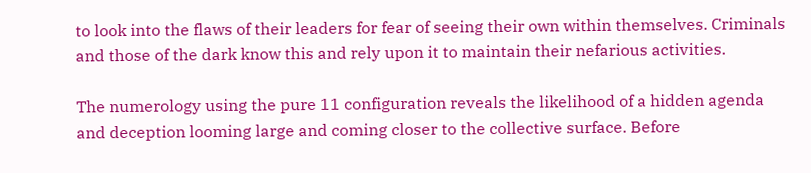to look into the flaws of their leaders for fear of seeing their own within themselves. Criminals and those of the dark know this and rely upon it to maintain their nefarious activities.

The numerology using the pure 11 configuration reveals the likelihood of a hidden agenda and deception looming large and coming closer to the collective surface. Before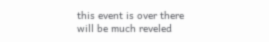this event is over there will be much reveled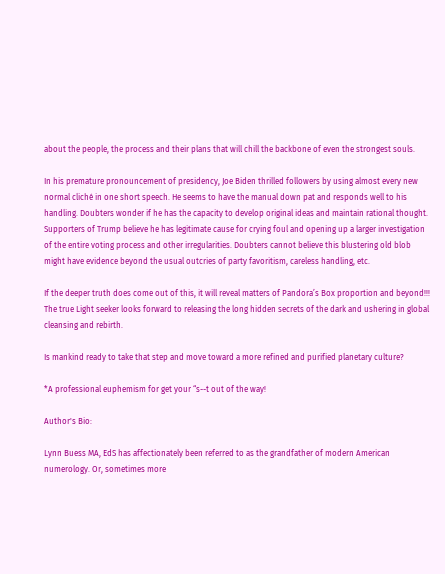about the people, the process and their plans that will chill the backbone of even the strongest souls.

In his premature pronouncement of presidency, Joe Biden thrilled followers by using almost every new normal cliché in one short speech. He seems to have the manual down pat and responds well to his handling. Doubters wonder if he has the capacity to develop original ideas and maintain rational thought. Supporters of Trump believe he has legitimate cause for crying foul and opening up a larger investigation of the entire voting process and other irregularities. Doubters cannot believe this blustering old blob might have evidence beyond the usual outcries of party favoritism, careless handling, etc.

If the deeper truth does come out of this, it will reveal matters of Pandora’s Box proportion and beyond!!! The true Light seeker looks forward to releasing the long hidden secrets of the dark and ushering in global cleansing and rebirth.

Is mankind ready to take that step and move toward a more refined and purified planetary culture?

*A professional euphemism for get your “s--t out of the way!

Author's Bio:

Lynn Buess MA, EdS has affectionately been referred to as the grandfather of modern American numerology. Or, sometimes more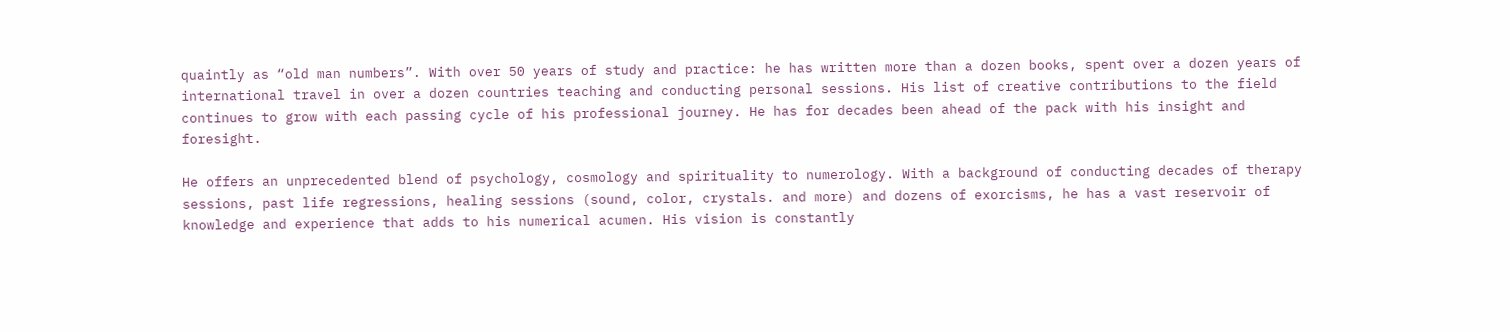quaintly as “old man numbers”. With over 50 years of study and practice: he has written more than a dozen books, spent over a dozen years of international travel in over a dozen countries teaching and conducting personal sessions. His list of creative contributions to the field continues to grow with each passing cycle of his professional journey. He has for decades been ahead of the pack with his insight and foresight.

He offers an unprecedented blend of psychology, cosmology and spirituality to numerology. With a background of conducting decades of therapy sessions, past life regressions, healing sessions (sound, color, crystals. and more) and dozens of exorcisms, he has a vast reservoir of knowledge and experience that adds to his numerical acumen. His vision is constantly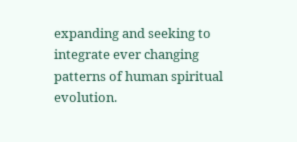expanding and seeking to integrate ever changing patterns of human spiritual evolution.